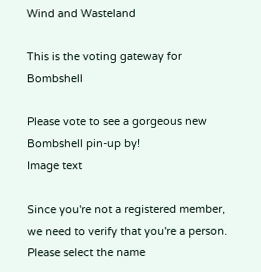Wind and Wasteland

This is the voting gateway for Bombshell

Please vote to see a gorgeous new Bombshell pin-up by!
Image text

Since you're not a registered member, we need to verify that you're a person. Please select the name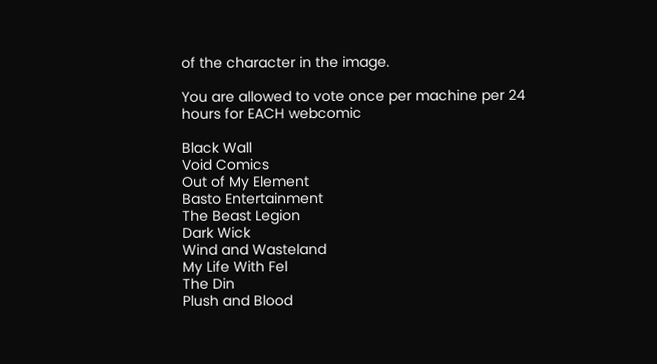of the character in the image.

You are allowed to vote once per machine per 24 hours for EACH webcomic

Black Wall
Void Comics
Out of My Element
Basto Entertainment
The Beast Legion
Dark Wick
Wind and Wasteland
My Life With Fel
The Din
Plush and Blood